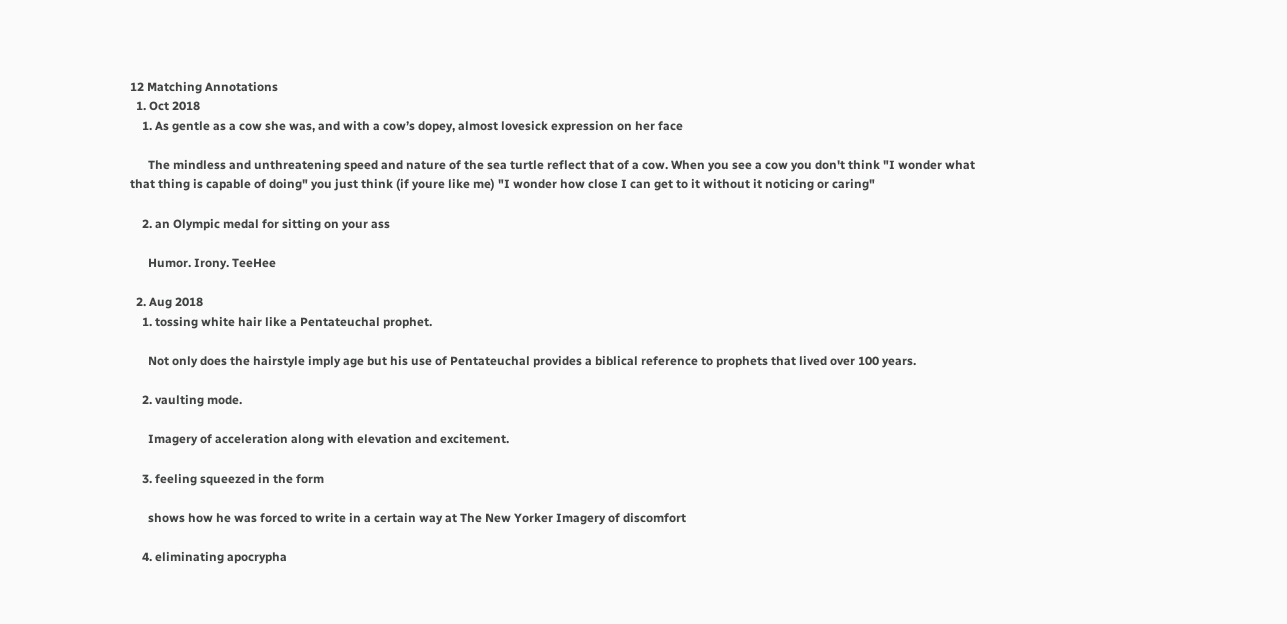12 Matching Annotations
  1. Oct 2018
    1. As gentle as a cow she was, and with a cow’s dopey, almost lovesick expression on her face

      The mindless and unthreatening speed and nature of the sea turtle reflect that of a cow. When you see a cow you don't think "I wonder what that thing is capable of doing" you just think (if youre like me) "I wonder how close I can get to it without it noticing or caring"

    2. an Olympic medal for sitting on your ass

      Humor. Irony. TeeHee

  2. Aug 2018
    1. tossing white hair like a Pentateuchal prophet.

      Not only does the hairstyle imply age but his use of Pentateuchal provides a biblical reference to prophets that lived over 100 years.

    2. vaulting mode.

      Imagery of acceleration along with elevation and excitement.

    3. feeling squeezed in the form

      shows how he was forced to write in a certain way at The New Yorker Imagery of discomfort

    4. eliminating apocrypha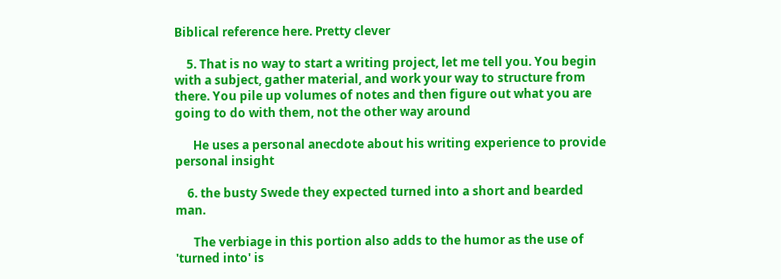Biblical reference here. Pretty clever

    5. That is no way to start a writing project, let me tell you. You begin with a subject, gather material, and work your way to structure from there. You pile up volumes of notes and then figure out what you are going to do with them, not the other way around

      He uses a personal anecdote about his writing experience to provide personal insight

    6. the busty Swede they expected turned into a short and bearded man.

      The verbiage in this portion also adds to the humor as the use of 'turned into' is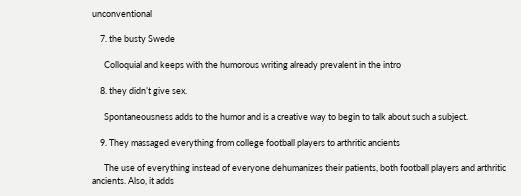unconventional

    7. the busty Swede

      Colloquial and keeps with the humorous writing already prevalent in the intro

    8. they didn’t give sex.

      Spontaneousness adds to the humor and is a creative way to begin to talk about such a subject.

    9. They massaged everything from college football players to arthritic ancients

      The use of everything instead of everyone dehumanizes their patients, both football players and arthritic ancients. Also, it adds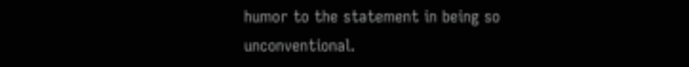humor to the statement in being so unconventional.